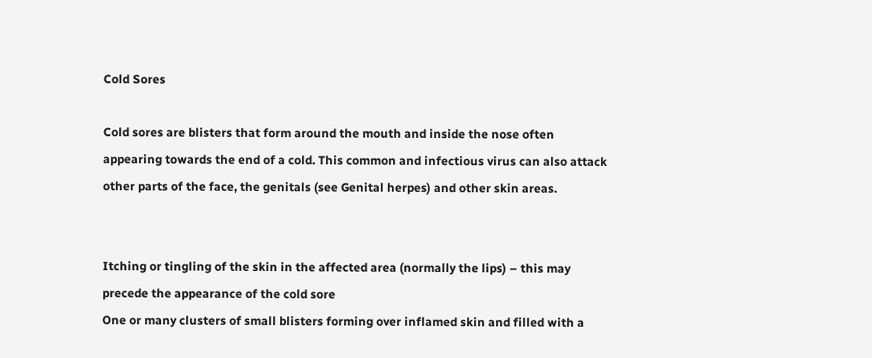Cold Sores

Cold sores are blisters that form around the mouth and inside the nose often appearing towards the end of a cold. This common and infectious virus can also attack other parts of the face, the genitals (see Genital herpes) and other skin areas.


Itching or tingling of the skin in the affected area (normally the lips) – this may precede the appearance of the cold sore
One or many clusters of small blisters forming over inflamed skin and filled with a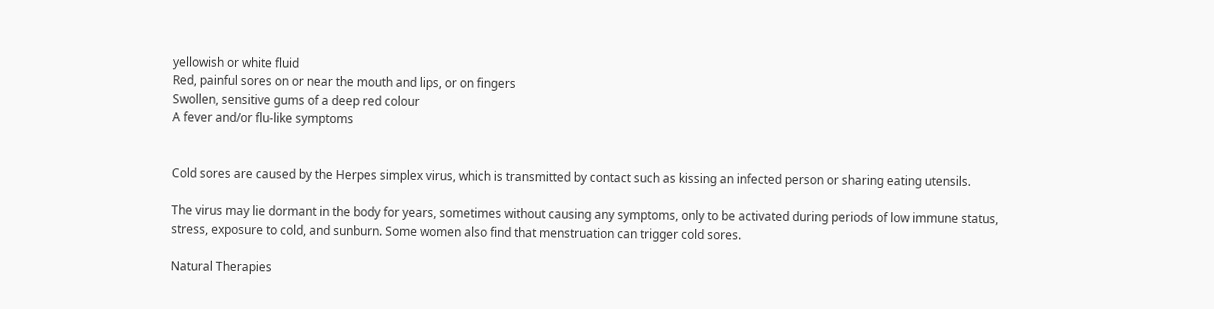yellowish or white fluid
Red, painful sores on or near the mouth and lips, or on fingers
Swollen, sensitive gums of a deep red colour
A fever and/or flu-like symptoms


Cold sores are caused by the Herpes simplex virus, which is transmitted by contact such as kissing an infected person or sharing eating utensils.

The virus may lie dormant in the body for years, sometimes without causing any symptoms, only to be activated during periods of low immune status, stress, exposure to cold, and sunburn. Some women also find that menstruation can trigger cold sores.

Natural Therapies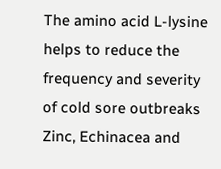The amino acid L-lysine helps to reduce the frequency and severity of cold sore outbreaks
Zinc, Echinacea and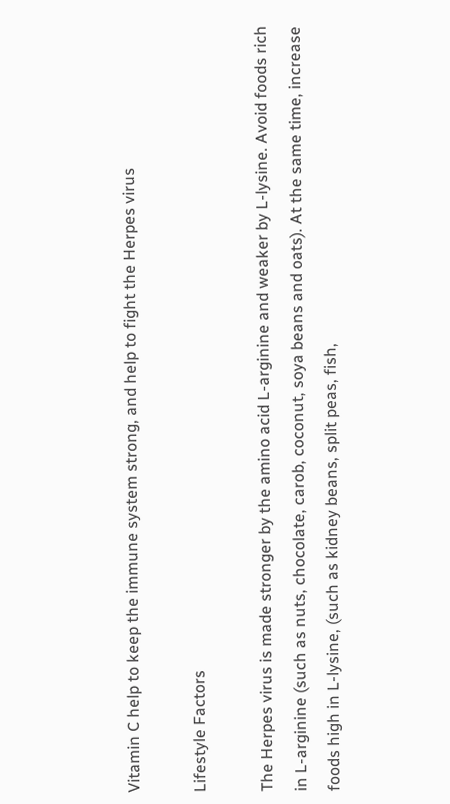Vitamin C help to keep the immune system strong, and help to fight the Herpes virus

Lifestyle Factors

The Herpes virus is made stronger by the amino acid L-arginine and weaker by L-lysine. Avoid foods rich in L-arginine (such as nuts, chocolate, carob, coconut, soya beans and oats). At the same time, increase foods high in L-lysine, (such as kidney beans, split peas, fish,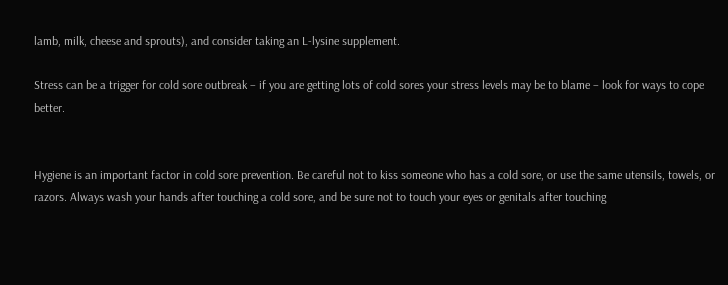lamb, milk, cheese and sprouts), and consider taking an L-lysine supplement.

Stress can be a trigger for cold sore outbreak – if you are getting lots of cold sores your stress levels may be to blame – look for ways to cope better.


Hygiene is an important factor in cold sore prevention. Be careful not to kiss someone who has a cold sore, or use the same utensils, towels, or razors. Always wash your hands after touching a cold sore, and be sure not to touch your eyes or genitals after touching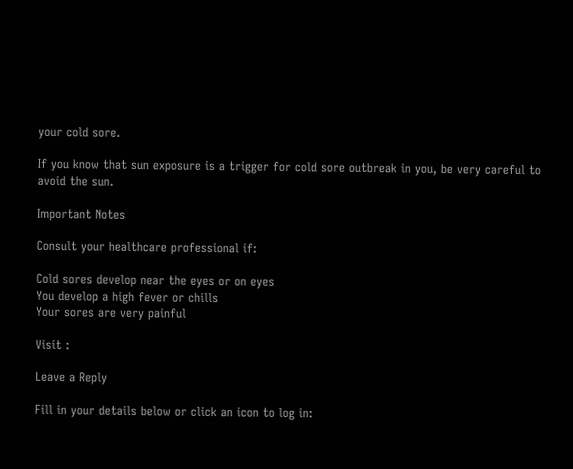your cold sore.

If you know that sun exposure is a trigger for cold sore outbreak in you, be very careful to avoid the sun.

Important Notes

Consult your healthcare professional if:

Cold sores develop near the eyes or on eyes
You develop a high fever or chills
Your sores are very painful

Visit :

Leave a Reply

Fill in your details below or click an icon to log in: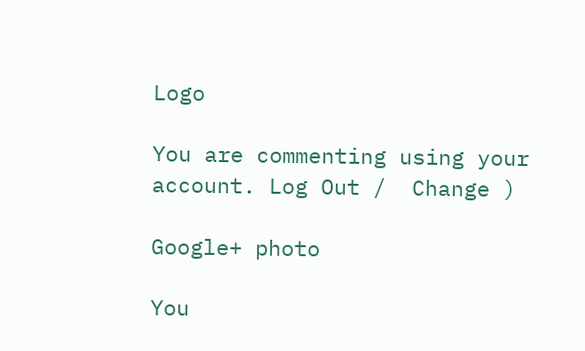Logo

You are commenting using your account. Log Out /  Change )

Google+ photo

You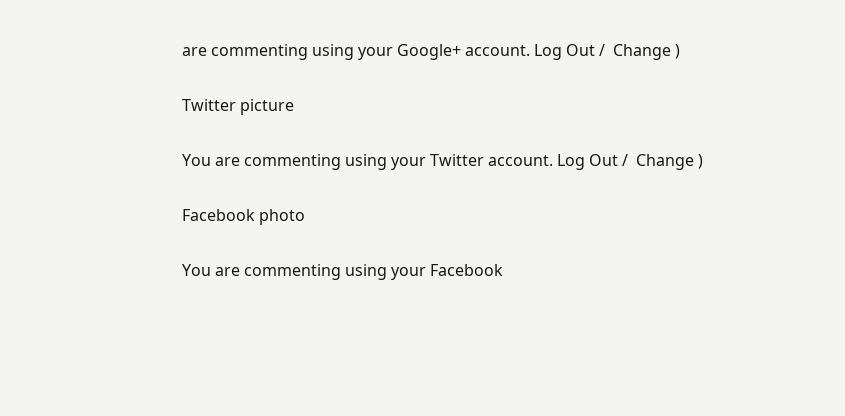are commenting using your Google+ account. Log Out /  Change )

Twitter picture

You are commenting using your Twitter account. Log Out /  Change )

Facebook photo

You are commenting using your Facebook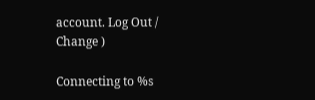account. Log Out /  Change )

Connecting to %s